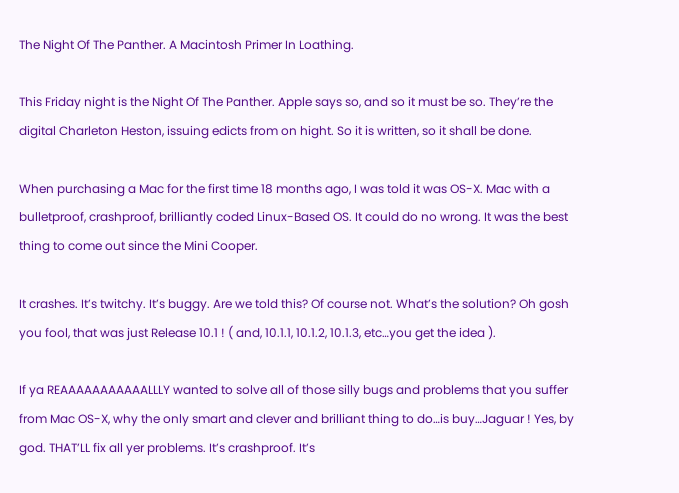The Night Of The Panther. A Macintosh Primer In Loathing.

This Friday night is the Night Of The Panther. Apple says so, and so it must be so. They’re the digital Charleton Heston, issuing edicts from on hight. So it is written, so it shall be done.

When purchasing a Mac for the first time 18 months ago, I was told it was OS-X. Mac with a bulletproof, crashproof, brilliantly coded Linux-Based OS. It could do no wrong. It was the best thing to come out since the Mini Cooper.

It crashes. It’s twitchy. It’s buggy. Are we told this? Of course not. What’s the solution? Oh gosh you fool, that was just Release 10.1 ! ( and, 10.1.1, 10.1.2, 10.1.3, etc…you get the idea ).

If ya REAAAAAAAAAAALLLY wanted to solve all of those silly bugs and problems that you suffer from Mac OS-X, why the only smart and clever and brilliant thing to do…is buy…Jaguar ! Yes, by god. THAT’LL fix all yer problems. It’s crashproof. It’s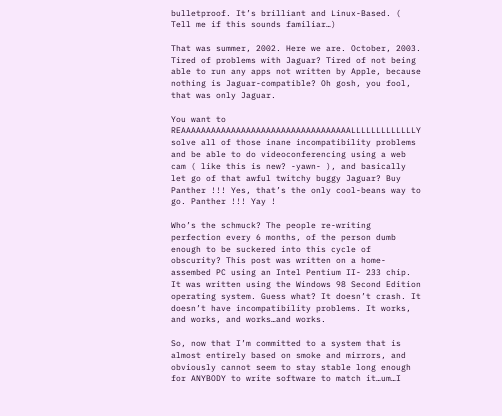bulletproof. It’s brilliant and Linux-Based. ( Tell me if this sounds familiar…)

That was summer, 2002. Here we are. October, 2003. Tired of problems with Jaguar? Tired of not being able to run any apps not written by Apple, because nothing is Jaguar-compatible? Oh gosh, you fool, that was only Jaguar.

You want to REAAAAAAAAAAAAAAAAAAAAAAAAAAAAAAAAAALLLLLLLLLLLLLY solve all of those inane incompatibility problems and be able to do videoconferencing using a web cam ( like this is new? -yawn- ), and basically let go of that awful twitchy buggy Jaguar? Buy Panther !!! Yes, that’s the only cool-beans way to go. Panther !!! Yay !

Who’s the schmuck? The people re-writing perfection every 6 months, of the person dumb enough to be suckered into this cycle of obscurity? This post was written on a home-assembed PC using an Intel Pentium II- 233 chip. It was written using the Windows 98 Second Edition operating system. Guess what? It doesn’t crash. It doesn’t have incompatibility problems. It works, and works, and works…and works.

So, now that I’m committed to a system that is almost entirely based on smoke and mirrors, and obviously cannot seem to stay stable long enough for ANYBODY to write software to match it…um…I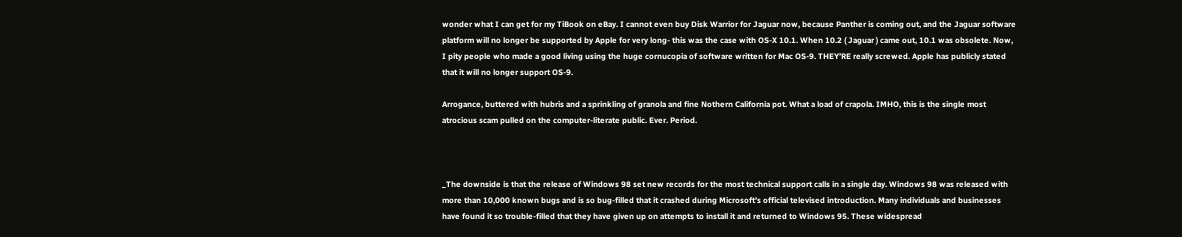wonder what I can get for my TiBook on eBay. I cannot even buy Disk Warrior for Jaguar now, because Panther is coming out, and the Jaguar software platform will no longer be supported by Apple for very long- this was the case with OS-X 10.1. When 10.2 ( Jaguar ) came out, 10.1 was obsolete. Now, I pity people who made a good living using the huge cornucopia of software written for Mac OS-9. THEY’RE really screwed. Apple has publicly stated that it will no longer support OS-9.

Arrogance, buttered with hubris and a sprinkling of granola and fine Nothern California pot. What a load of crapola. IMHO, this is the single most atrocious scam pulled on the computer-literate public. Ever. Period.



_The downside is that the release of Windows 98 set new records for the most technical support calls in a single day. Windows 98 was released with more than 10,000 known bugs and is so bug-filled that it crashed during Microsoft’s official televised introduction. Many individuals and businesses have found it so trouble-filled that they have given up on attempts to install it and returned to Windows 95. These widespread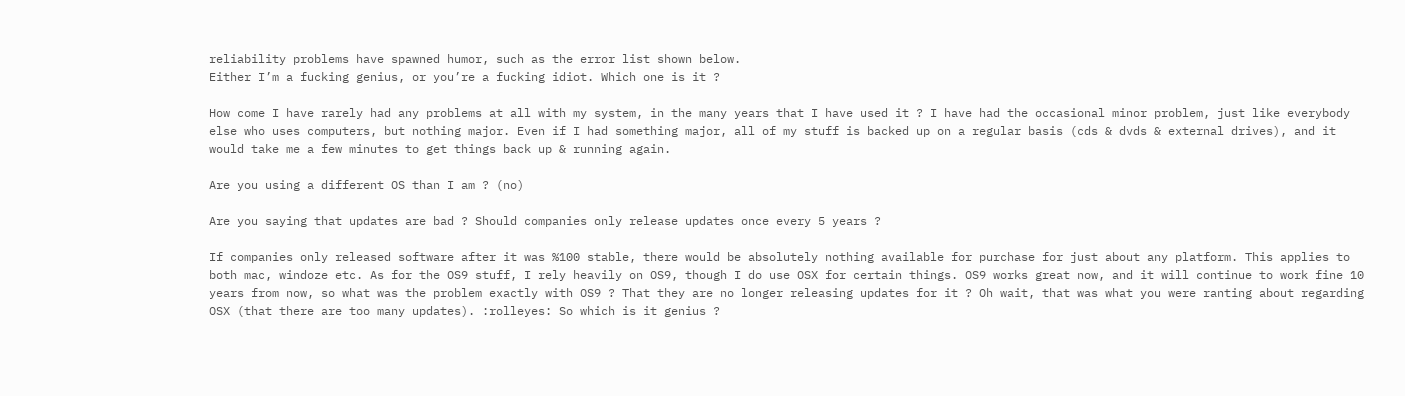reliability problems have spawned humor, such as the error list shown below.
Either I’m a fucking genius, or you’re a fucking idiot. Which one is it ?

How come I have rarely had any problems at all with my system, in the many years that I have used it ? I have had the occasional minor problem, just like everybody else who uses computers, but nothing major. Even if I had something major, all of my stuff is backed up on a regular basis (cds & dvds & external drives), and it would take me a few minutes to get things back up & running again.

Are you using a different OS than I am ? (no)

Are you saying that updates are bad ? Should companies only release updates once every 5 years ?

If companies only released software after it was %100 stable, there would be absolutely nothing available for purchase for just about any platform. This applies to both mac, windoze etc. As for the OS9 stuff, I rely heavily on OS9, though I do use OSX for certain things. OS9 works great now, and it will continue to work fine 10 years from now, so what was the problem exactly with OS9 ? That they are no longer releasing updates for it ? Oh wait, that was what you were ranting about regarding OSX (that there are too many updates). :rolleyes: So which is it genius ?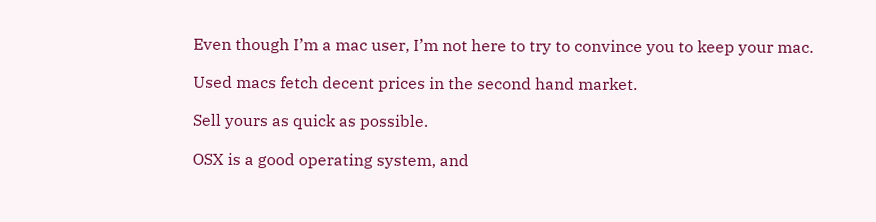Even though I’m a mac user, I’m not here to try to convince you to keep your mac.

Used macs fetch decent prices in the second hand market.

Sell yours as quick as possible.

OSX is a good operating system, and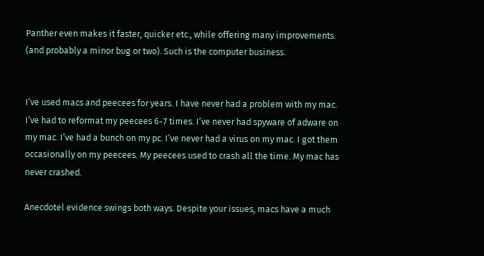Panther even makes it faster, quicker etc., while offering many improvements. (and probably a minor bug or two). Such is the computer business.


I’ve used macs and peecees for years. I have never had a problem with my mac. I’ve had to reformat my peecees 6-7 times. I’ve never had spyware of adware on my mac. I’ve had a bunch on my pc. I’ve never had a virus on my mac. I got them occasionally on my peecees. My peecees used to crash all the time. My mac has never crashed.

Anecdotel evidence swings both ways. Despite your issues, macs have a much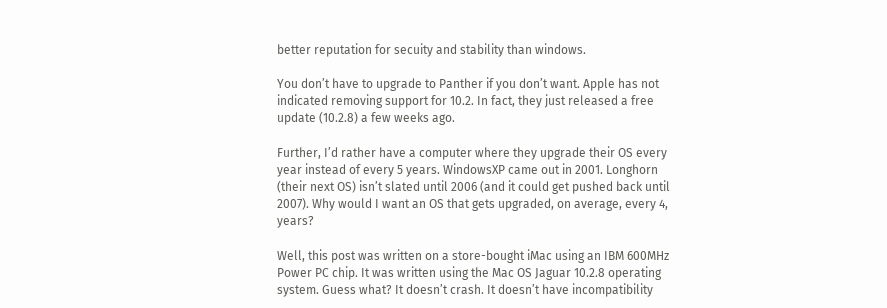better reputation for secuity and stability than windows.

You don’t have to upgrade to Panther if you don’t want. Apple has not indicated removing support for 10.2. In fact, they just released a free update (10.2.8) a few weeks ago.

Further, I’d rather have a computer where they upgrade their OS every year instead of every 5 years. WindowsXP came out in 2001. Longhorn (their next OS) isn’t slated until 2006 (and it could get pushed back until 2007). Why would I want an OS that gets upgraded, on average, every 4, years?

Well, this post was written on a store-bought iMac using an IBM 600MHz Power PC chip. It was written using the Mac OS Jaguar 10.2.8 operating system. Guess what? It doesn’t crash. It doesn’t have incompatibility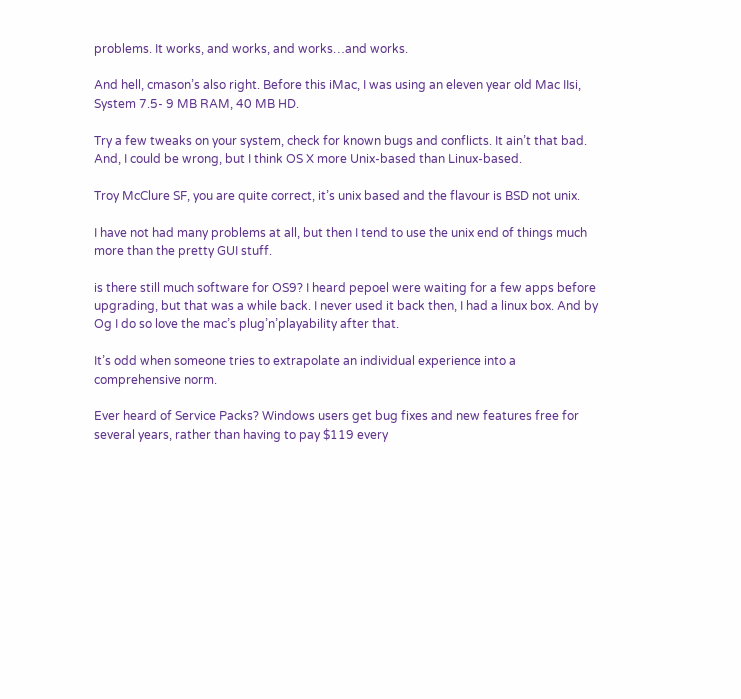problems. It works, and works, and works…and works.

And hell, cmason’s also right. Before this iMac, I was using an eleven year old Mac IIsi, System 7.5- 9 MB RAM, 40 MB HD.

Try a few tweaks on your system, check for known bugs and conflicts. It ain’t that bad. And, I could be wrong, but I think OS X more Unix-based than Linux-based.

Troy McClure SF, you are quite correct, it’s unix based and the flavour is BSD not unix.

I have not had many problems at all, but then I tend to use the unix end of things much more than the pretty GUI stuff.

is there still much software for OS9? I heard pepoel were waiting for a few apps before upgrading, but that was a while back. I never used it back then, I had a linux box. And by Og I do so love the mac’s plug’n’playability after that.

It’s odd when someone tries to extrapolate an individual experience into a comprehensive norm.

Ever heard of Service Packs? Windows users get bug fixes and new features free for several years, rather than having to pay $119 every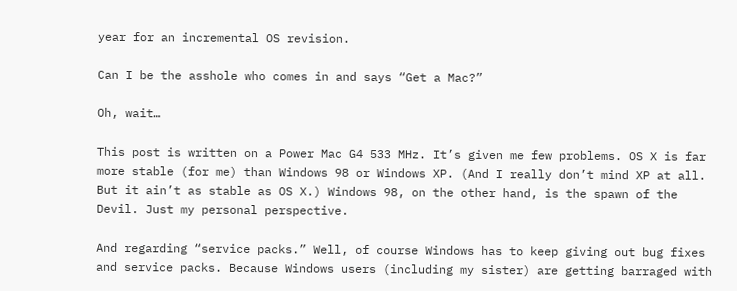year for an incremental OS revision.

Can I be the asshole who comes in and says “Get a Mac?”

Oh, wait…

This post is written on a Power Mac G4 533 MHz. It’s given me few problems. OS X is far more stable (for me) than Windows 98 or Windows XP. (And I really don’t mind XP at all. But it ain’t as stable as OS X.) Windows 98, on the other hand, is the spawn of the Devil. Just my personal perspective.

And regarding “service packs.” Well, of course Windows has to keep giving out bug fixes and service packs. Because Windows users (including my sister) are getting barraged with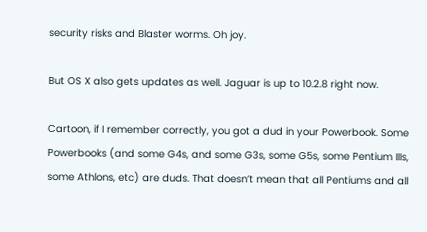security risks and Blaster worms. Oh joy.

But OS X also gets updates as well. Jaguar is up to 10.2.8 right now.

Cartoon, if I remember correctly, you got a dud in your Powerbook. Some Powerbooks (and some G4s, and some G3s, some G5s, some Pentium IIIs, some Athlons, etc) are duds. That doesn’t mean that all Pentiums and all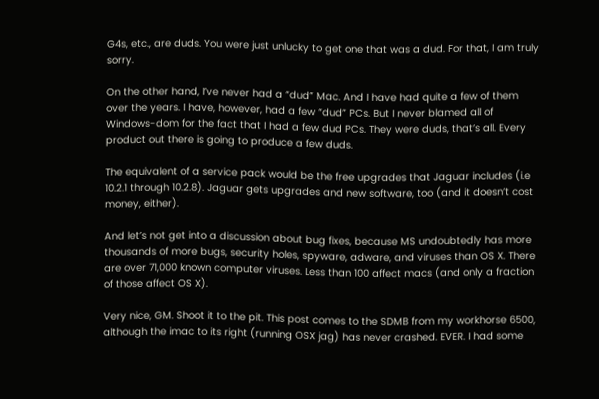G4s, etc., are duds. You were just unlucky to get one that was a dud. For that, I am truly sorry.

On the other hand, I’ve never had a “dud” Mac. And I have had quite a few of them over the years. I have, however, had a few “dud” PCs. But I never blamed all of Windows-dom for the fact that I had a few dud PCs. They were duds, that’s all. Every product out there is going to produce a few duds.

The equivalent of a service pack would be the free upgrades that Jaguar includes (i.e 10.2.1 through 10.2.8). Jaguar gets upgrades and new software, too (and it doesn’t cost money, either).

And let’s not get into a discussion about bug fixes, because MS undoubtedly has more thousands of more bugs, security holes, spyware, adware, and viruses than OS X. There are over 71,000 known computer viruses. Less than 100 affect macs (and only a fraction of those affect OS X).

Very nice, GM. Shoot it to the pit. This post comes to the SDMB from my workhorse 6500, although the imac to its right (running OSX jag) has never crashed. EVER. I had some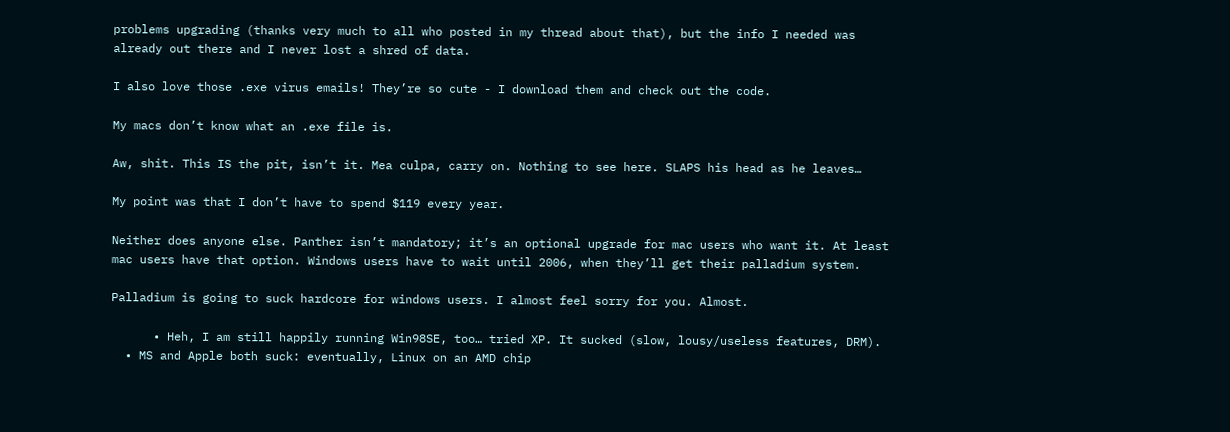problems upgrading (thanks very much to all who posted in my thread about that), but the info I needed was already out there and I never lost a shred of data.

I also love those .exe virus emails! They’re so cute - I download them and check out the code.

My macs don’t know what an .exe file is.

Aw, shit. This IS the pit, isn’t it. Mea culpa, carry on. Nothing to see here. SLAPS his head as he leaves…

My point was that I don’t have to spend $119 every year.

Neither does anyone else. Panther isn’t mandatory; it’s an optional upgrade for mac users who want it. At least mac users have that option. Windows users have to wait until 2006, when they’ll get their palladium system.

Palladium is going to suck hardcore for windows users. I almost feel sorry for you. Almost.

      • Heh, I am still happily running Win98SE, too… tried XP. It sucked (slow, lousy/useless features, DRM).
  • MS and Apple both suck: eventually, Linux on an AMD chip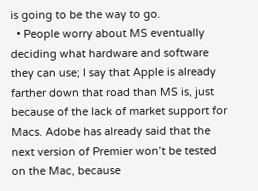is going to be the way to go.
  • People worry about MS eventually deciding what hardware and software they can use; I say that Apple is already farther down that road than MS is, just because of the lack of market support for Macs. Adobe has already said that the next version of Premier won’t be tested on the Mac, because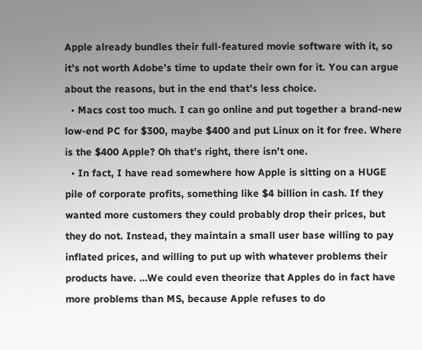Apple already bundles their full-featured movie software with it, so it’s not worth Adobe’s time to update their own for it. You can argue about the reasons, but in the end that’s less choice.
  • Macs cost too much. I can go online and put together a brand-new low-end PC for $300, maybe $400 and put Linux on it for free. Where is the $400 Apple? Oh that’s right, there isn’t one.
  • In fact, I have read somewhere how Apple is sitting on a HUGE pile of corporate profits, something like $4 billion in cash. If they wanted more customers they could probably drop their prices, but they do not. Instead, they maintain a small user base willing to pay inflated prices, and willing to put up with whatever problems their products have. …We could even theorize that Apples do in fact have more problems than MS, because Apple refuses to do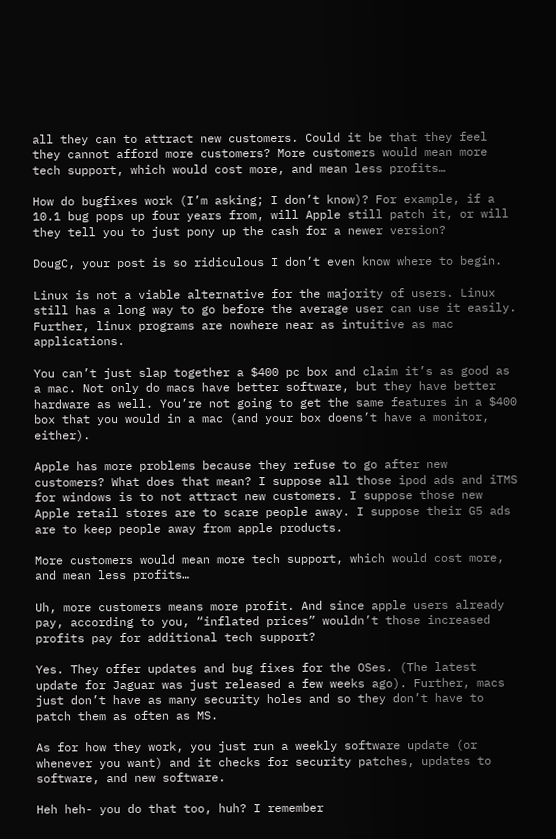all they can to attract new customers. Could it be that they feel they cannot afford more customers? More customers would mean more tech support, which would cost more, and mean less profits…

How do bugfixes work (I’m asking; I don’t know)? For example, if a 10.1 bug pops up four years from, will Apple still patch it, or will they tell you to just pony up the cash for a newer version?

DougC, your post is so ridiculous I don’t even know where to begin.

Linux is not a viable alternative for the majority of users. Linux still has a long way to go before the average user can use it easily. Further, linux programs are nowhere near as intuitive as mac applications.

You can’t just slap together a $400 pc box and claim it’s as good as a mac. Not only do macs have better software, but they have better hardware as well. You’re not going to get the same features in a $400 box that you would in a mac (and your box doens’t have a monitor, either).

Apple has more problems because they refuse to go after new customers? What does that mean? I suppose all those ipod ads and iTMS for windows is to not attract new customers. I suppose those new Apple retail stores are to scare people away. I suppose their G5 ads are to keep people away from apple products.

More customers would mean more tech support, which would cost more, and mean less profits…

Uh, more customers means more profit. And since apple users already pay, according to you, “inflated prices” wouldn’t those increased profits pay for additional tech support?

Yes. They offer updates and bug fixes for the OSes. (The latest update for Jaguar was just released a few weeks ago). Further, macs just don’t have as many security holes and so they don’t have to patch them as often as MS.

As for how they work, you just run a weekly software update (or whenever you want) and it checks for security patches, updates to software, and new software.

Heh heh- you do that too, huh? I remember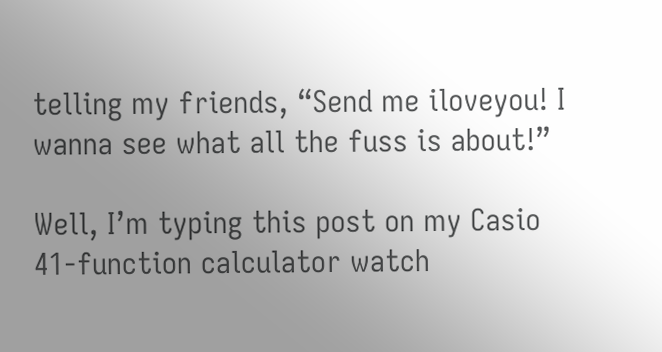telling my friends, “Send me iloveyou! I wanna see what all the fuss is about!”

Well, I’m typing this post on my Casio 41-function calculator watch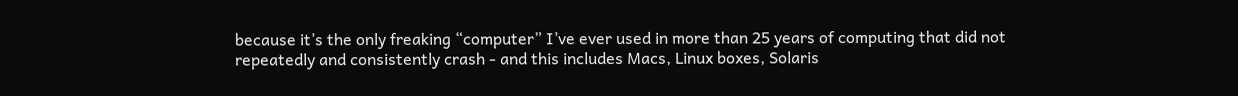because it’s the only freaking “computer” I’ve ever used in more than 25 years of computing that did not repeatedly and consistently crash - and this includes Macs, Linux boxes, Solaris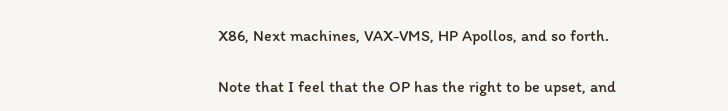X86, Next machines, VAX-VMS, HP Apollos, and so forth.

Note that I feel that the OP has the right to be upset, and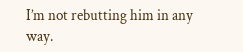I’m not rebutting him in any way.